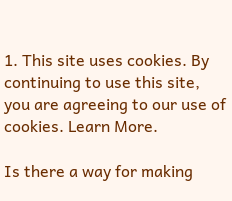1. This site uses cookies. By continuing to use this site, you are agreeing to our use of cookies. Learn More.

Is there a way for making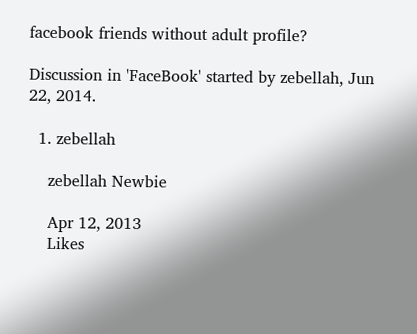facebook friends without adult profile?

Discussion in 'FaceBook' started by zebellah, Jun 22, 2014.

  1. zebellah

    zebellah Newbie

    Apr 12, 2013
    Likes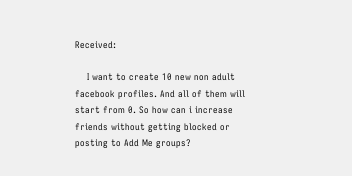Received:

    I want to create 10 new non adult facebook profiles. And all of them will start from 0. So how can i increase friends without getting blocked or posting to Add Me groups?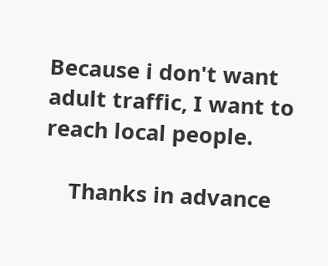Because i don't want adult traffic, I want to reach local people.

    Thanks in advance